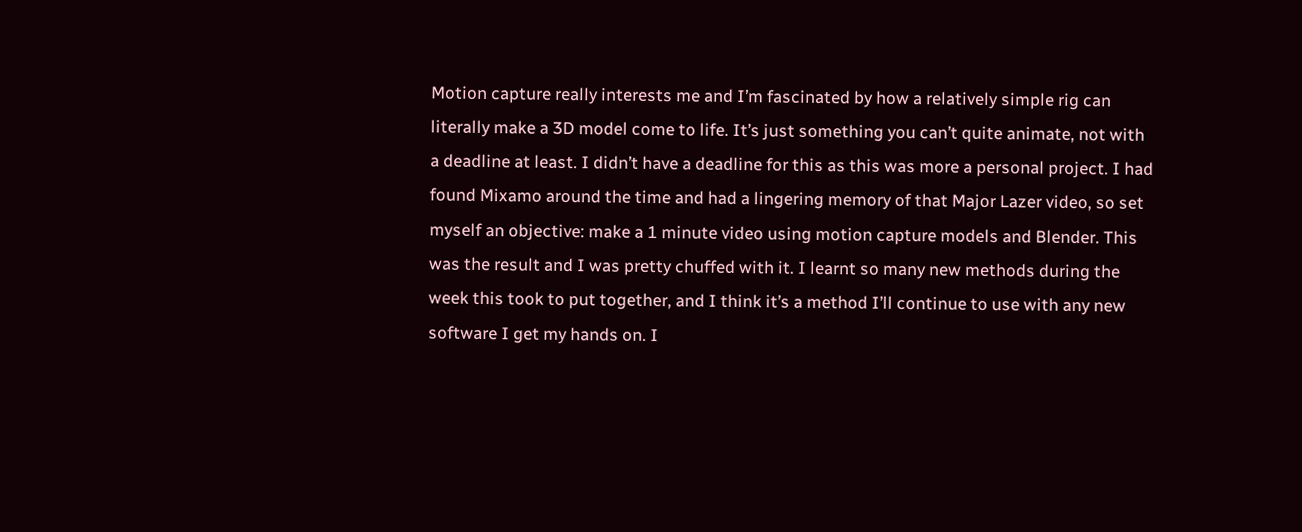Motion capture really interests me and I’m fascinated by how a relatively simple rig can literally make a 3D model come to life. It’s just something you can’t quite animate, not with a deadline at least. I didn’t have a deadline for this as this was more a personal project. I had found Mixamo around the time and had a lingering memory of that Major Lazer video, so set myself an objective: make a 1 minute video using motion capture models and Blender. This was the result and I was pretty chuffed with it. I learnt so many new methods during the week this took to put together, and I think it’s a method I’ll continue to use with any new software I get my hands on. I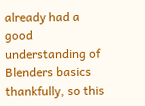already had a good understanding of Blenders basics thankfully, so this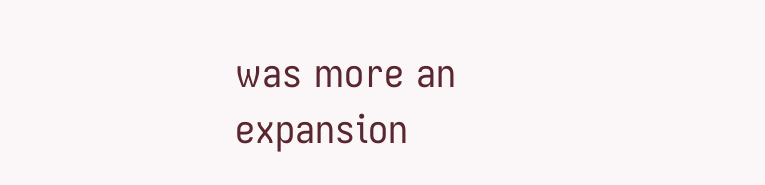was more an expansion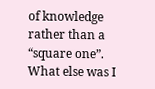of knowledge rather than a “square one”. What else was I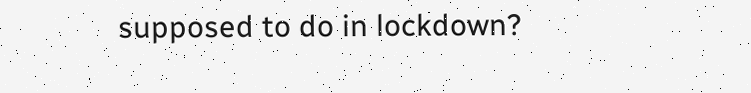supposed to do in lockdown?